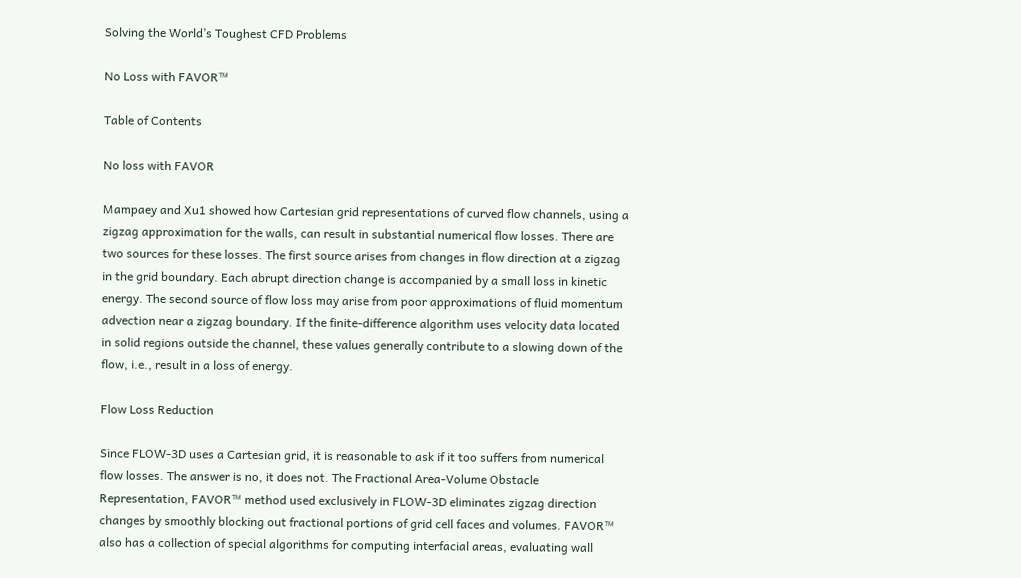Solving the World’s Toughest CFD Problems

No Loss with FAVOR™

Table of Contents

No loss with FAVOR

Mampaey and Xu1 showed how Cartesian grid representations of curved flow channels, using a zigzag approximation for the walls, can result in substantial numerical flow losses. There are two sources for these losses. The first source arises from changes in flow direction at a zigzag in the grid boundary. Each abrupt direction change is accompanied by a small loss in kinetic energy. The second source of flow loss may arise from poor approximations of fluid momentum advection near a zigzag boundary. If the finite-difference algorithm uses velocity data located in solid regions outside the channel, these values generally contribute to a slowing down of the flow, i.e., result in a loss of energy.

Flow Loss Reduction

Since FLOW-3D uses a Cartesian grid, it is reasonable to ask if it too suffers from numerical flow losses. The answer is no, it does not. The Fractional Area-Volume Obstacle Representation, FAVOR™ method used exclusively in FLOW-3D eliminates zigzag direction changes by smoothly blocking out fractional portions of grid cell faces and volumes. FAVOR™ also has a collection of special algorithms for computing interfacial areas, evaluating wall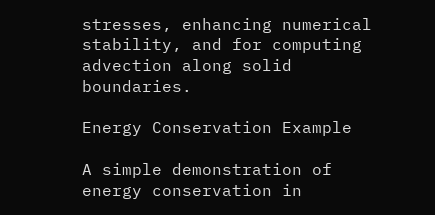stresses, enhancing numerical stability, and for computing advection along solid boundaries.

Energy Conservation Example

A simple demonstration of energy conservation in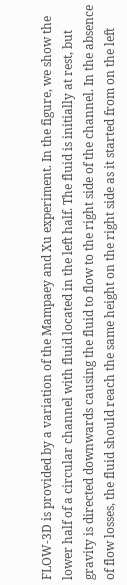FLOW-3D is provided by a variation of the Mampaey and Xu experiment. In the figure, we show the lower half of a circular channel with fluid located in the left half. The fluid is initially at rest, but gravity is directed downwards causing the fluid to flow to the right side of the channel. In the absence of flow losses, the fluid should reach the same height on the right side as it started from on the left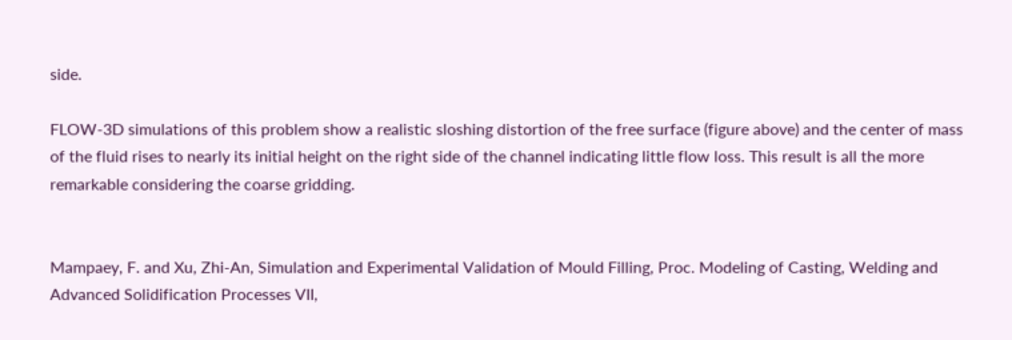side.

FLOW-3D simulations of this problem show a realistic sloshing distortion of the free surface (figure above) and the center of mass of the fluid rises to nearly its initial height on the right side of the channel indicating little flow loss. This result is all the more remarkable considering the coarse gridding.


Mampaey, F. and Xu, Zhi-An, Simulation and Experimental Validation of Mould Filling, Proc. Modeling of Casting, Welding and Advanced Solidification Processes VII,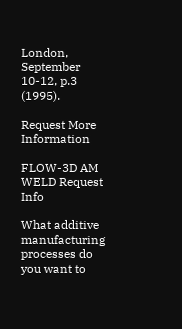London, September 10-12, p.3 (1995).

Request More Information

FLOW-3D AM WELD Request Info

What additive manufacturing processes do you want to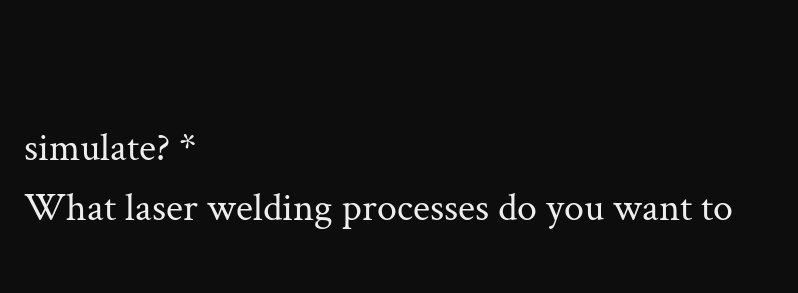simulate? *
What laser welding processes do you want to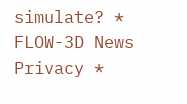simulate? *
FLOW-3D News
Privacy *